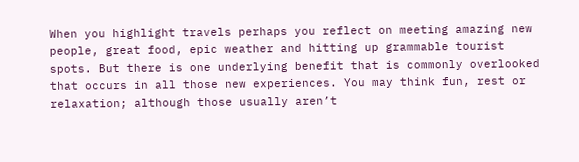When you highlight travels perhaps you reflect on meeting amazing new people, great food, epic weather and hitting up grammable tourist spots. But there is one underlying benefit that is commonly overlooked that occurs in all those new experiences. You may think fun, rest or relaxation; although those usually aren’t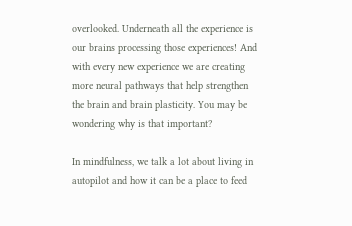overlooked. Underneath all the experience is our brains processing those experiences! And with every new experience we are creating more neural pathways that help strengthen the brain and brain plasticity. You may be wondering why is that important?

In mindfulness, we talk a lot about living in autopilot and how it can be a place to feed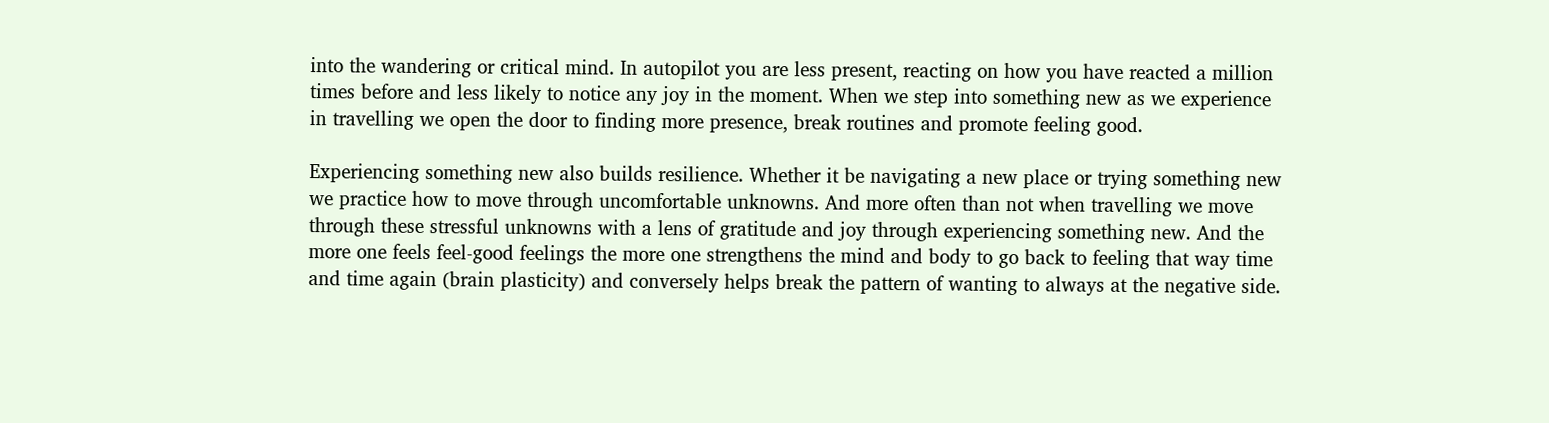into the wandering or critical mind. In autopilot you are less present, reacting on how you have reacted a million times before and less likely to notice any joy in the moment. When we step into something new as we experience in travelling we open the door to finding more presence, break routines and promote feeling good.

Experiencing something new also builds resilience. Whether it be navigating a new place or trying something new we practice how to move through uncomfortable unknowns. And more often than not when travelling we move through these stressful unknowns with a lens of gratitude and joy through experiencing something new. And the more one feels feel-good feelings the more one strengthens the mind and body to go back to feeling that way time and time again (brain plasticity) and conversely helps break the pattern of wanting to always at the negative side.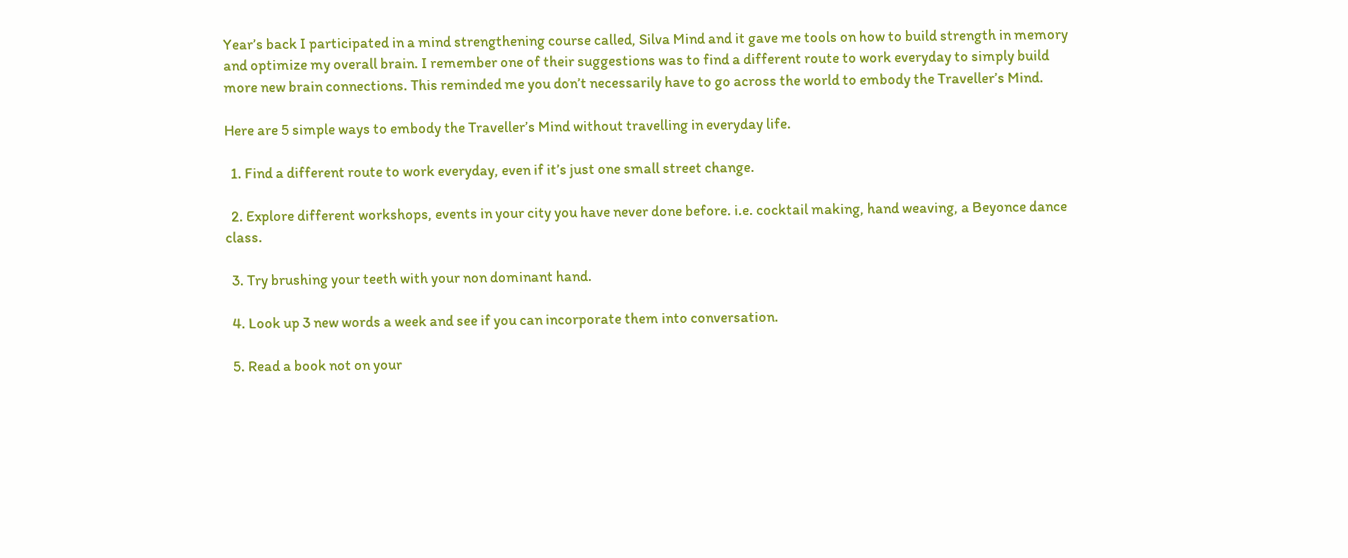Year’s back I participated in a mind strengthening course called, Silva Mind and it gave me tools on how to build strength in memory and optimize my overall brain. I remember one of their suggestions was to find a different route to work everyday to simply build more new brain connections. This reminded me you don’t necessarily have to go across the world to embody the Traveller’s Mind.

Here are 5 simple ways to embody the Traveller’s Mind without travelling in everyday life.

  1. Find a different route to work everyday, even if it’s just one small street change.

  2. Explore different workshops, events in your city you have never done before. i.e. cocktail making, hand weaving, a Beyonce dance class.

  3. Try brushing your teeth with your non dominant hand.

  4. Look up 3 new words a week and see if you can incorporate them into conversation.

  5. Read a book not on your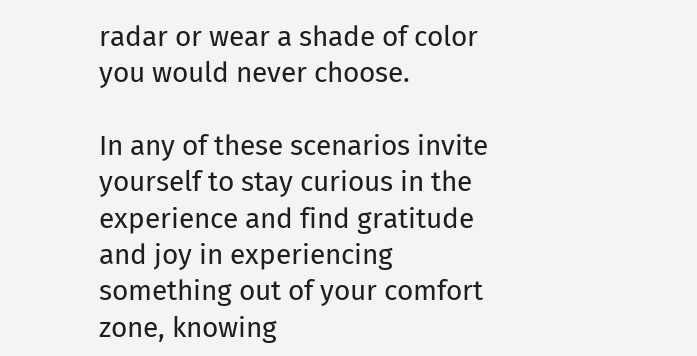radar or wear a shade of color you would never choose.

In any of these scenarios invite yourself to stay curious in the experience and find gratitude and joy in experiencing something out of your comfort zone, knowing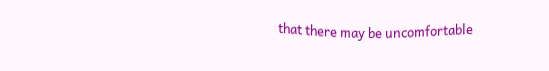that there may be uncomfortable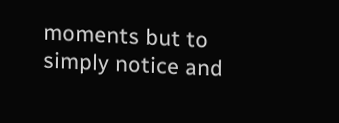moments but to simply notice and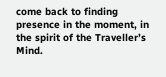come back to finding presence in the moment, in the spirit of the Traveller’s Mind.